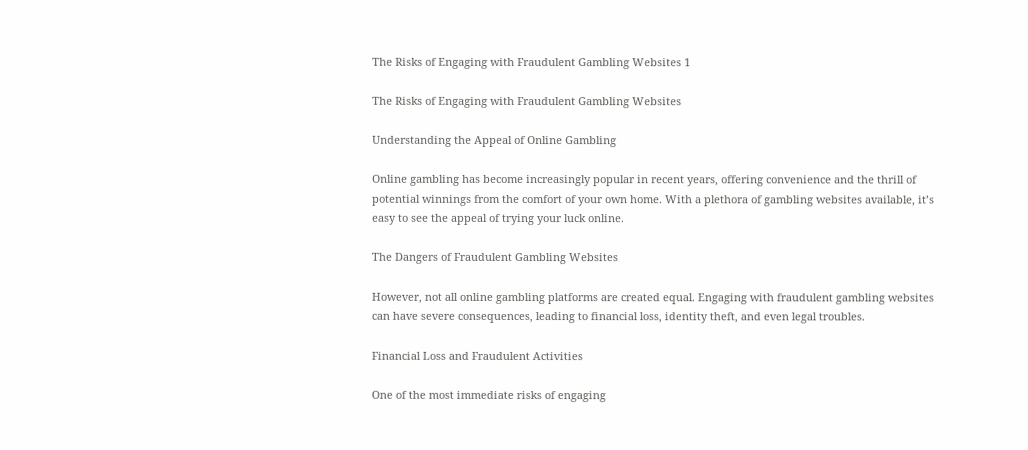The Risks of Engaging with Fraudulent Gambling Websites 1

The Risks of Engaging with Fraudulent Gambling Websites

Understanding the Appeal of Online Gambling

Online gambling has become increasingly popular in recent years, offering convenience and the thrill of potential winnings from the comfort of your own home. With a plethora of gambling websites available, it’s easy to see the appeal of trying your luck online.

The Dangers of Fraudulent Gambling Websites

However, not all online gambling platforms are created equal. Engaging with fraudulent gambling websites can have severe consequences, leading to financial loss, identity theft, and even legal troubles.

Financial Loss and Fraudulent Activities

One of the most immediate risks of engaging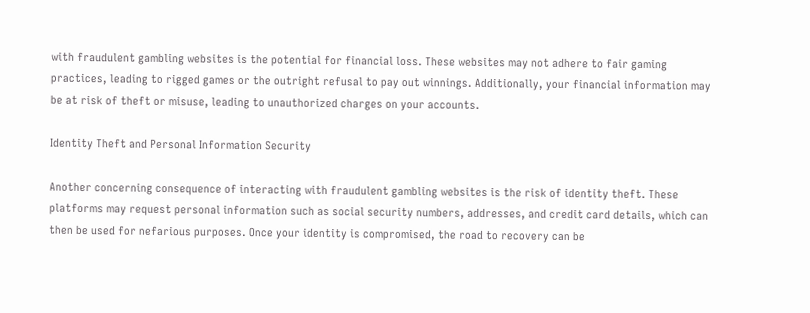with fraudulent gambling websites is the potential for financial loss. These websites may not adhere to fair gaming practices, leading to rigged games or the outright refusal to pay out winnings. Additionally, your financial information may be at risk of theft or misuse, leading to unauthorized charges on your accounts.

Identity Theft and Personal Information Security

Another concerning consequence of interacting with fraudulent gambling websites is the risk of identity theft. These platforms may request personal information such as social security numbers, addresses, and credit card details, which can then be used for nefarious purposes. Once your identity is compromised, the road to recovery can be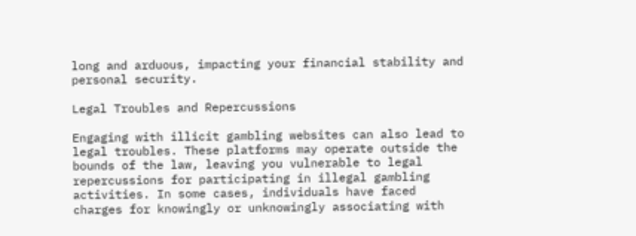long and arduous, impacting your financial stability and personal security.

Legal Troubles and Repercussions

Engaging with illicit gambling websites can also lead to legal troubles. These platforms may operate outside the bounds of the law, leaving you vulnerable to legal repercussions for participating in illegal gambling activities. In some cases, individuals have faced charges for knowingly or unknowingly associating with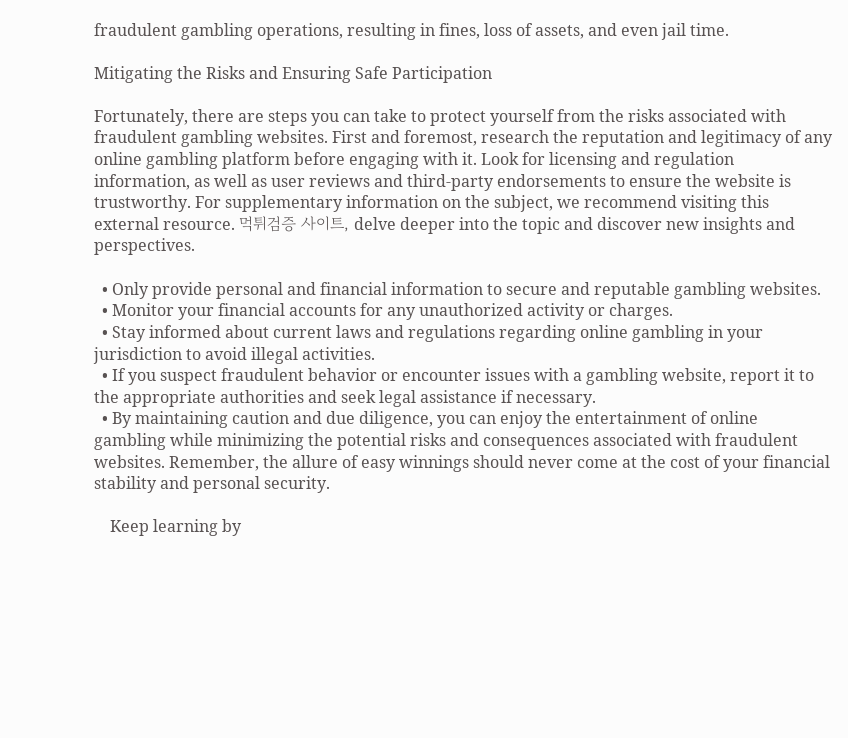fraudulent gambling operations, resulting in fines, loss of assets, and even jail time.

Mitigating the Risks and Ensuring Safe Participation

Fortunately, there are steps you can take to protect yourself from the risks associated with fraudulent gambling websites. First and foremost, research the reputation and legitimacy of any online gambling platform before engaging with it. Look for licensing and regulation information, as well as user reviews and third-party endorsements to ensure the website is trustworthy. For supplementary information on the subject, we recommend visiting this external resource. 먹튀검증 사이트, delve deeper into the topic and discover new insights and perspectives.

  • Only provide personal and financial information to secure and reputable gambling websites.
  • Monitor your financial accounts for any unauthorized activity or charges.
  • Stay informed about current laws and regulations regarding online gambling in your jurisdiction to avoid illegal activities.
  • If you suspect fraudulent behavior or encounter issues with a gambling website, report it to the appropriate authorities and seek legal assistance if necessary.
  • By maintaining caution and due diligence, you can enjoy the entertainment of online gambling while minimizing the potential risks and consequences associated with fraudulent websites. Remember, the allure of easy winnings should never come at the cost of your financial stability and personal security.

    Keep learning by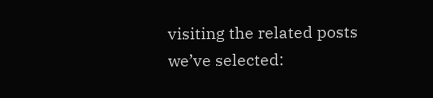visiting the related posts we’ve selected: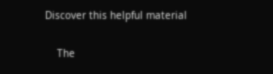Discover this helpful material

    The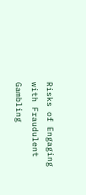Risks of Engaging with Fraudulent Gambling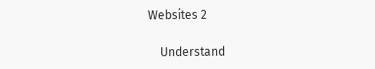Websites 2

    Understand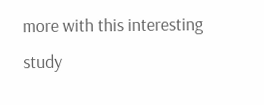more with this interesting study